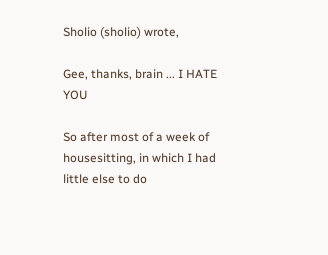Sholio (sholio) wrote,

Gee, thanks, brain ... I HATE YOU

So after most of a week of housesitting, in which I had little else to do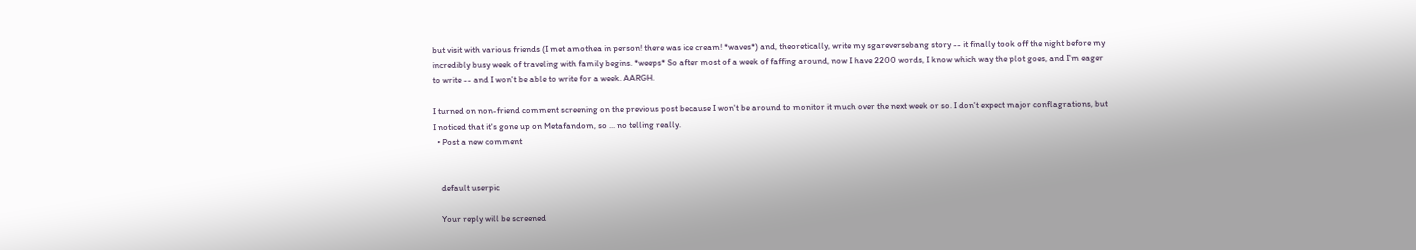but visit with various friends (I met amothea in person! there was ice cream! *waves*) and, theoretically, write my sgareversebang story -- it finally took off the night before my incredibly busy week of traveling with family begins. *weeps* So after most of a week of faffing around, now I have 2200 words, I know which way the plot goes, and I'm eager to write -- and I won't be able to write for a week. AARGH.

I turned on non-friend comment screening on the previous post because I won't be around to monitor it much over the next week or so. I don't expect major conflagrations, but I noticed that it's gone up on Metafandom, so ... no telling really.
  • Post a new comment


    default userpic

    Your reply will be screened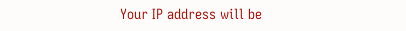Your IP address will be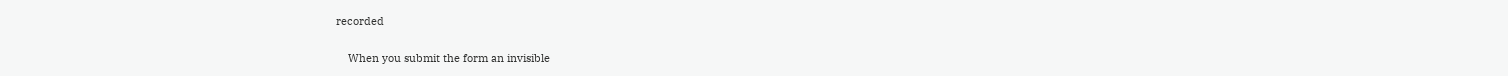recorded

    When you submit the form an invisible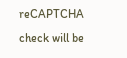reCAPTCHA check will be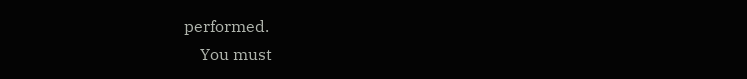performed.
    You must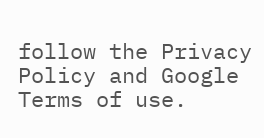follow the Privacy Policy and Google Terms of use.